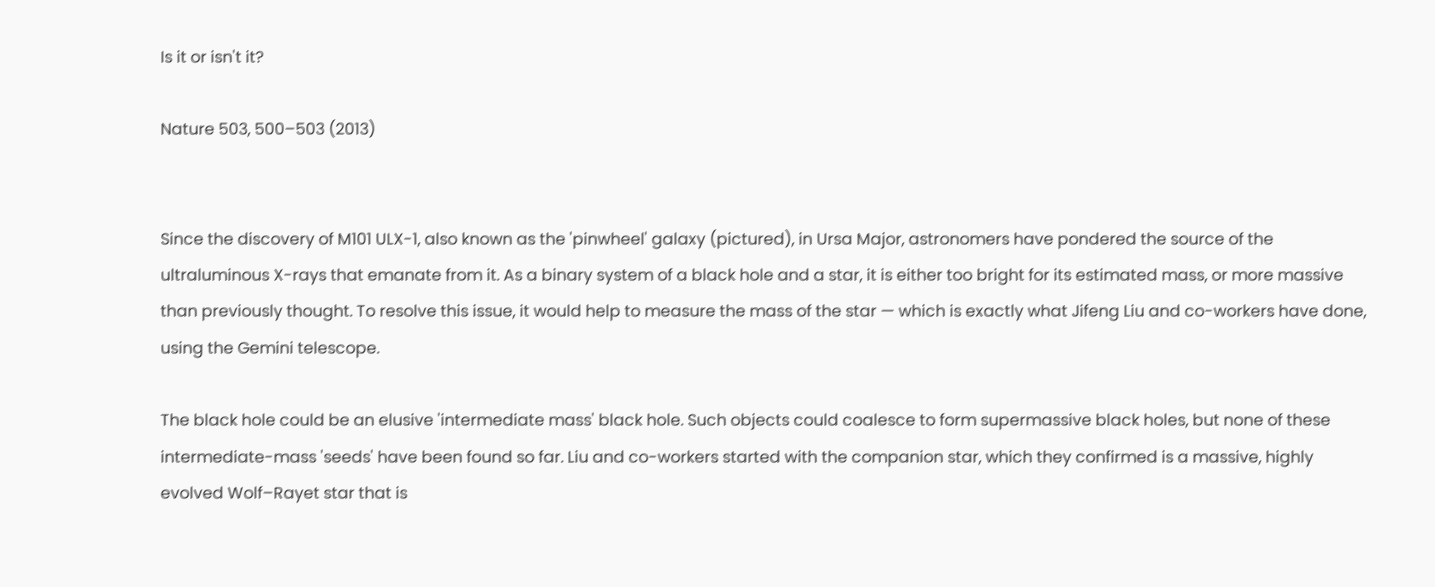Is it or isn't it?

Nature 503, 500–503 (2013)


Since the discovery of M101 ULX-1, also known as the 'pinwheel' galaxy (pictured), in Ursa Major, astronomers have pondered the source of the ultraluminous X-rays that emanate from it. As a binary system of a black hole and a star, it is either too bright for its estimated mass, or more massive than previously thought. To resolve this issue, it would help to measure the mass of the star — which is exactly what Jifeng Liu and co-workers have done, using the Gemini telescope.

The black hole could be an elusive 'intermediate mass' black hole. Such objects could coalesce to form supermassive black holes, but none of these intermediate-mass 'seeds' have been found so far. Liu and co-workers started with the companion star, which they confirmed is a massive, highly evolved Wolf–Rayet star that is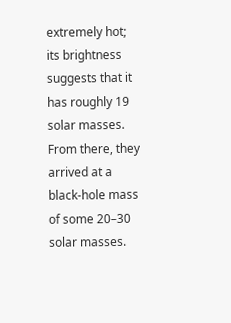extremely hot; its brightness suggests that it has roughly 19 solar masses. From there, they arrived at a black-hole mass of some 20–30 solar masses.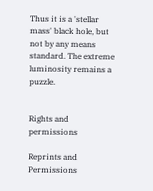Thus it is a 'stellar mass' black hole, but not by any means standard. The extreme luminosity remains a puzzle.


Rights and permissions

Reprints and Permissions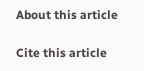About this article

Cite this article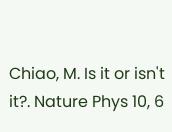Chiao, M. Is it or isn't it?. Nature Phys 10, 6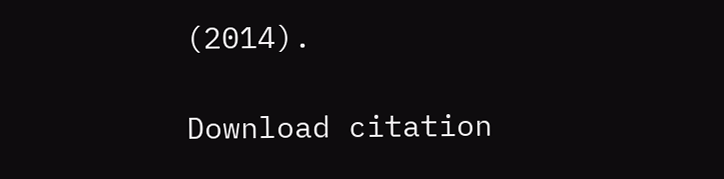(2014).

Download citation